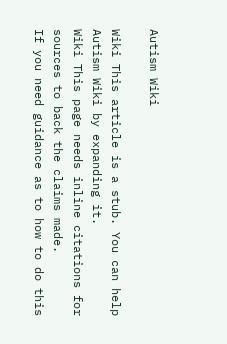Autism Wiki

Wiki This article is a stub. You can help Autism Wiki by expanding it.
Wiki This page needs inline citations for sources to back the claims made.
If you need guidance as to how to do this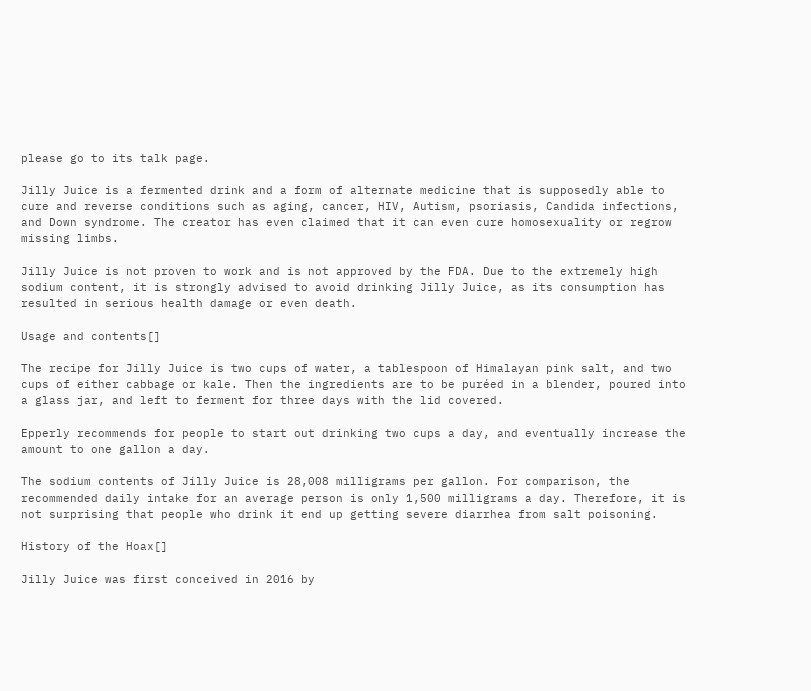please go to its talk page.

Jilly Juice is a fermented drink and a form of alternate medicine that is supposedly able to cure and reverse conditions such as aging, cancer, HIV, Autism, psoriasis, Candida infections, and Down syndrome. The creator has even claimed that it can even cure homosexuality or regrow missing limbs.

Jilly Juice is not proven to work and is not approved by the FDA. Due to the extremely high sodium content, it is strongly advised to avoid drinking Jilly Juice, as its consumption has resulted in serious health damage or even death.

Usage and contents[]

The recipe for Jilly Juice is two cups of water, a tablespoon of Himalayan pink salt, and two cups of either cabbage or kale. Then the ingredients are to be puréed in a blender, poured into a glass jar, and left to ferment for three days with the lid covered.

Epperly recommends for people to start out drinking two cups a day, and eventually increase the amount to one gallon a day.

The sodium contents of Jilly Juice is 28,008 milligrams per gallon. For comparison, the recommended daily intake for an average person is only 1,500 milligrams a day. Therefore, it is not surprising that people who drink it end up getting severe diarrhea from salt poisoning.

History of the Hoax[]

Jilly Juice was first conceived in 2016 by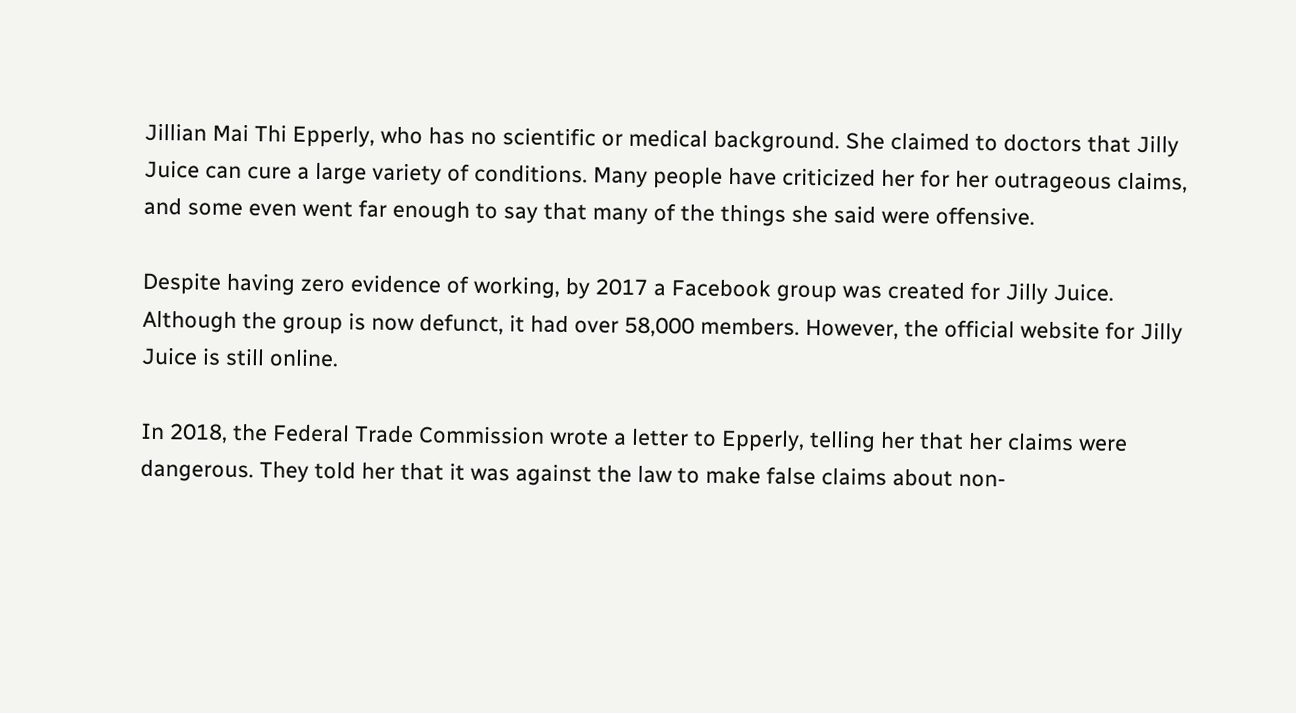Jillian Mai Thi Epperly, who has no scientific or medical background. She claimed to doctors that Jilly Juice can cure a large variety of conditions. Many people have criticized her for her outrageous claims, and some even went far enough to say that many of the things she said were offensive.

Despite having zero evidence of working, by 2017 a Facebook group was created for Jilly Juice. Although the group is now defunct, it had over 58,000 members. However, the official website for Jilly Juice is still online.

In 2018, the Federal Trade Commission wrote a letter to Epperly, telling her that her claims were dangerous. They told her that it was against the law to make false claims about non-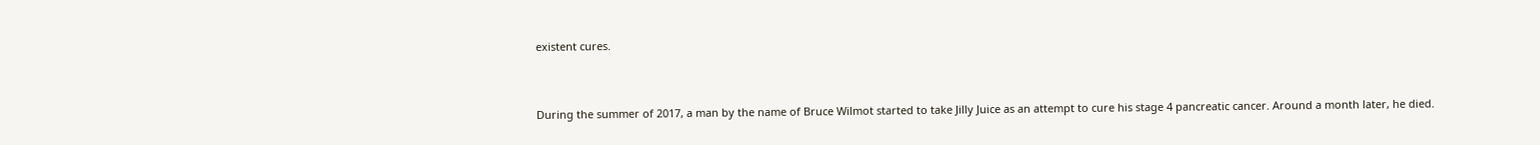existent cures.


During the summer of 2017, a man by the name of Bruce Wilmot started to take Jilly Juice as an attempt to cure his stage 4 pancreatic cancer. Around a month later, he died.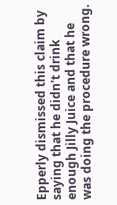Epperly dismissed this claim by saying that he didn't drink enough Jilly Juice and that he was doing the procedure wrong.